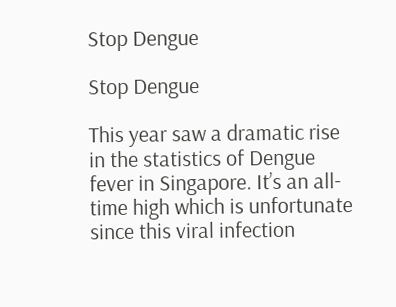Stop Dengue

Stop Dengue

This year saw a dramatic rise in the statistics of Dengue fever in Singapore. It’s an all-time high which is unfortunate since this viral infection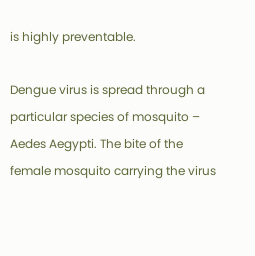is highly preventable.

Dengue virus is spread through a particular species of mosquito – Aedes Aegypti. The bite of the female mosquito carrying the virus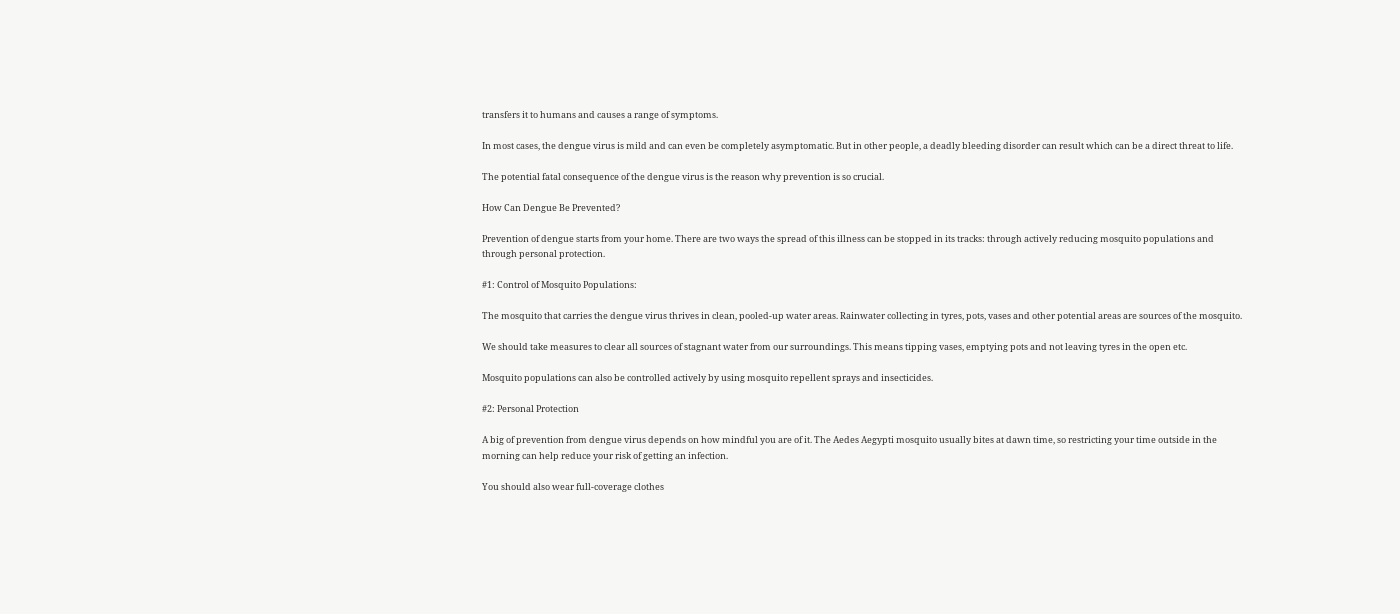transfers it to humans and causes a range of symptoms.

In most cases, the dengue virus is mild and can even be completely asymptomatic. But in other people, a deadly bleeding disorder can result which can be a direct threat to life.

The potential fatal consequence of the dengue virus is the reason why prevention is so crucial.

How Can Dengue Be Prevented?

Prevention of dengue starts from your home. There are two ways the spread of this illness can be stopped in its tracks: through actively reducing mosquito populations and through personal protection.

#1: Control of Mosquito Populations:

The mosquito that carries the dengue virus thrives in clean, pooled-up water areas. Rainwater collecting in tyres, pots, vases and other potential areas are sources of the mosquito.

We should take measures to clear all sources of stagnant water from our surroundings. This means tipping vases, emptying pots and not leaving tyres in the open etc.

Mosquito populations can also be controlled actively by using mosquito repellent sprays and insecticides.

#2: Personal Protection

A big of prevention from dengue virus depends on how mindful you are of it. The Aedes Aegypti mosquito usually bites at dawn time, so restricting your time outside in the morning can help reduce your risk of getting an infection.

You should also wear full-coverage clothes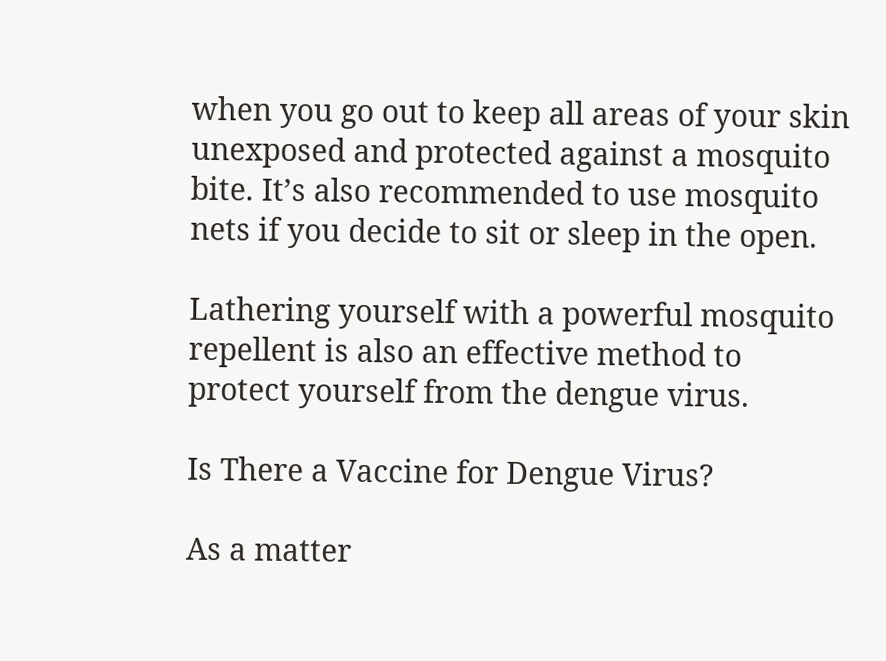when you go out to keep all areas of your skin unexposed and protected against a mosquito bite. It’s also recommended to use mosquito nets if you decide to sit or sleep in the open.

Lathering yourself with a powerful mosquito repellent is also an effective method to protect yourself from the dengue virus.

Is There a Vaccine for Dengue Virus?

As a matter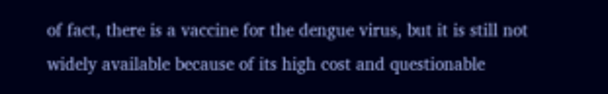of fact, there is a vaccine for the dengue virus, but it is still not widely available because of its high cost and questionable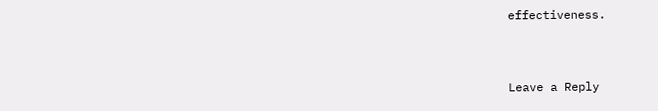effectiveness.


Leave a Reply